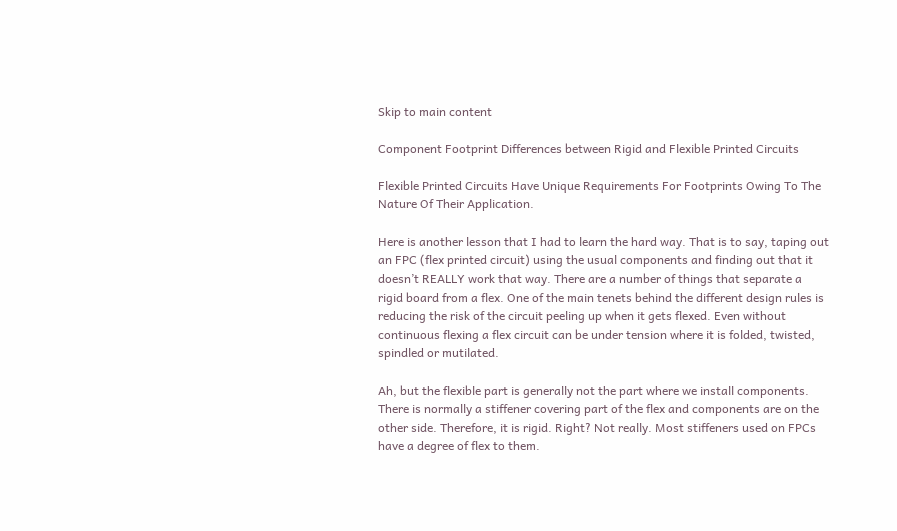Skip to main content

Component Footprint Differences between Rigid and Flexible Printed Circuits

Flexible Printed Circuits Have Unique Requirements For Footprints Owing To The Nature Of Their Application.

Here is another lesson that I had to learn the hard way. That is to say, taping out an FPC (flex printed circuit) using the usual components and finding out that it doesn’t REALLY work that way. There are a number of things that separate a rigid board from a flex. One of the main tenets behind the different design rules is reducing the risk of the circuit peeling up when it gets flexed. Even without continuous flexing a flex circuit can be under tension where it is folded, twisted, spindled or mutilated.

Ah, but the flexible part is generally not the part where we install components. There is normally a stiffener covering part of the flex and components are on the other side. Therefore, it is rigid. Right? Not really. Most stiffeners used on FPCs have a degree of flex to them.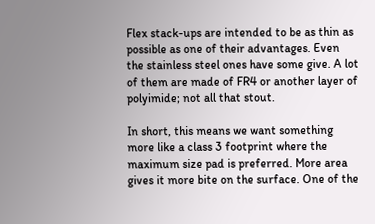Flex stack-ups are intended to be as thin as possible as one of their advantages. Even the stainless steel ones have some give. A lot of them are made of FR4 or another layer of polyimide; not all that stout.

In short, this means we want something more like a class 3 footprint where the maximum size pad is preferred. More area gives it more bite on the surface. One of the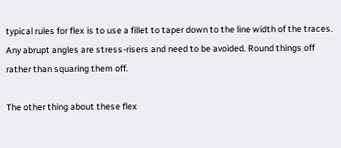typical rules for flex is to use a fillet to taper down to the line width of the traces. Any abrupt angles are stress-risers and need to be avoided. Round things off rather than squaring them off.

The other thing about these flex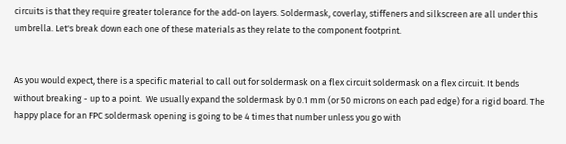circuits is that they require greater tolerance for the add-on layers. Soldermask, coverlay, stiffeners and silkscreen are all under this umbrella. Let's break down each one of these materials as they relate to the component footprint.


As you would expect, there is a specific material to call out for soldermask on a flex circuit soldermask on a flex circuit. It bends without breaking - up to a point.  We usually expand the soldermask by 0.1 mm (or 50 microns on each pad edge) for a rigid board. The happy place for an FPC soldermask opening is going to be 4 times that number unless you go with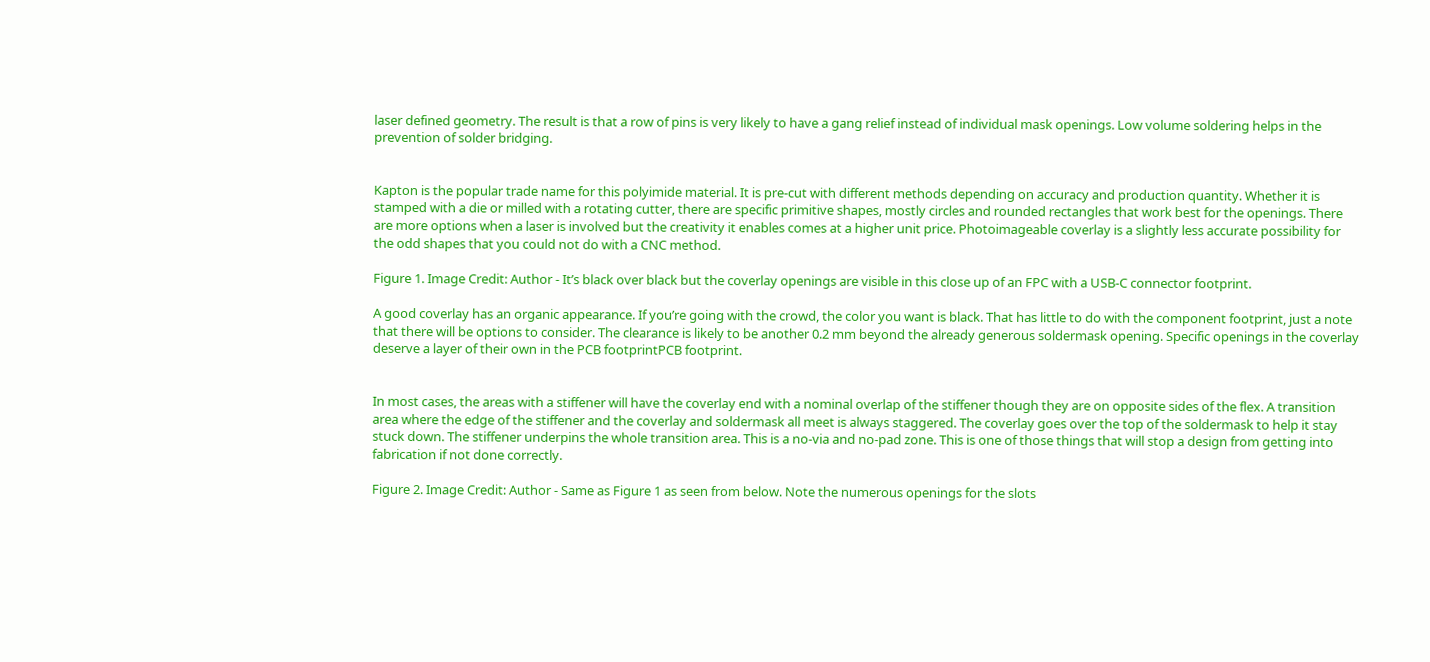laser defined geometry. The result is that a row of pins is very likely to have a gang relief instead of individual mask openings. Low volume soldering helps in the prevention of solder bridging.


Kapton is the popular trade name for this polyimide material. It is pre-cut with different methods depending on accuracy and production quantity. Whether it is stamped with a die or milled with a rotating cutter, there are specific primitive shapes, mostly circles and rounded rectangles that work best for the openings. There are more options when a laser is involved but the creativity it enables comes at a higher unit price. Photoimageable coverlay is a slightly less accurate possibility for the odd shapes that you could not do with a CNC method.

Figure 1. Image Credit: Author - It’s black over black but the coverlay openings are visible in this close up of an FPC with a USB-C connector footprint.

A good coverlay has an organic appearance. If you’re going with the crowd, the color you want is black. That has little to do with the component footprint, just a note that there will be options to consider. The clearance is likely to be another 0.2 mm beyond the already generous soldermask opening. Specific openings in the coverlay deserve a layer of their own in the PCB footprintPCB footprint.


In most cases, the areas with a stiffener will have the coverlay end with a nominal overlap of the stiffener though they are on opposite sides of the flex. A transition area where the edge of the stiffener and the coverlay and soldermask all meet is always staggered. The coverlay goes over the top of the soldermask to help it stay stuck down. The stiffener underpins the whole transition area. This is a no-via and no-pad zone. This is one of those things that will stop a design from getting into fabrication if not done correctly.

Figure 2. Image Credit: Author - Same as Figure 1 as seen from below. Note the numerous openings for the slots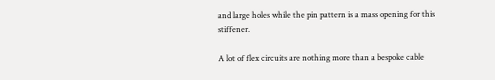and large holes while the pin pattern is a mass opening for this stiffener.

A lot of flex circuits are nothing more than a bespoke cable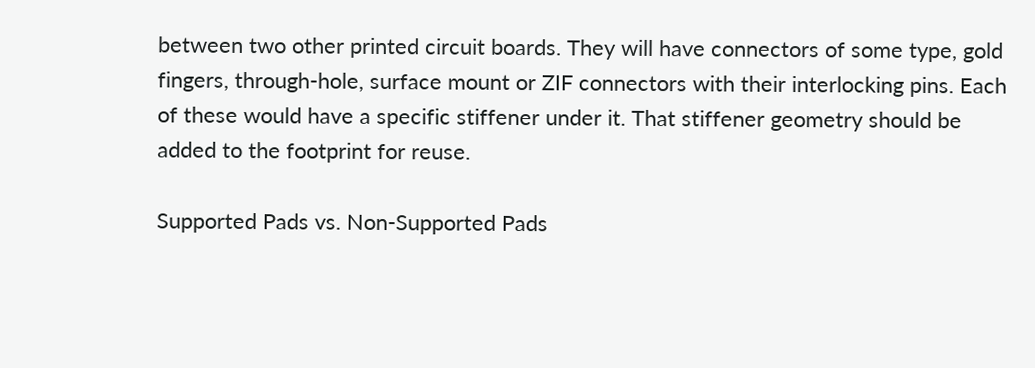between two other printed circuit boards. They will have connectors of some type, gold fingers, through-hole, surface mount or ZIF connectors with their interlocking pins. Each of these would have a specific stiffener under it. That stiffener geometry should be added to the footprint for reuse.

Supported Pads vs. Non-Supported Pads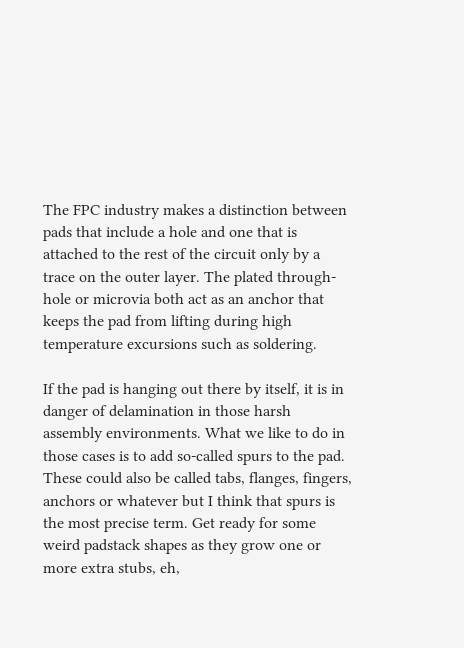The FPC industry makes a distinction between pads that include a hole and one that is attached to the rest of the circuit only by a trace on the outer layer. The plated through-hole or microvia both act as an anchor that keeps the pad from lifting during high temperature excursions such as soldering.

If the pad is hanging out there by itself, it is in danger of delamination in those harsh assembly environments. What we like to do in those cases is to add so-called spurs to the pad. These could also be called tabs, flanges, fingers, anchors or whatever but I think that spurs is the most precise term. Get ready for some weird padstack shapes as they grow one or more extra stubs, eh,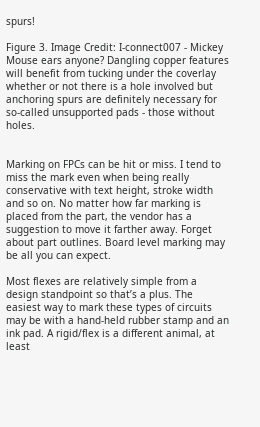spurs!

Figure 3. Image Credit: I-connect007 - Mickey Mouse ears anyone? Dangling copper features will benefit from tucking under the coverlay whether or not there is a hole involved but anchoring spurs are definitely necessary for so-called unsupported pads - those without holes.


Marking on FPCs can be hit or miss. I tend to miss the mark even when being really conservative with text height, stroke width and so on. No matter how far marking is placed from the part, the vendor has a suggestion to move it farther away. Forget about part outlines. Board level marking may be all you can expect.

Most flexes are relatively simple from a design standpoint so that’s a plus. The easiest way to mark these types of circuits may be with a hand-held rubber stamp and an ink pad. A rigid/flex is a different animal, at least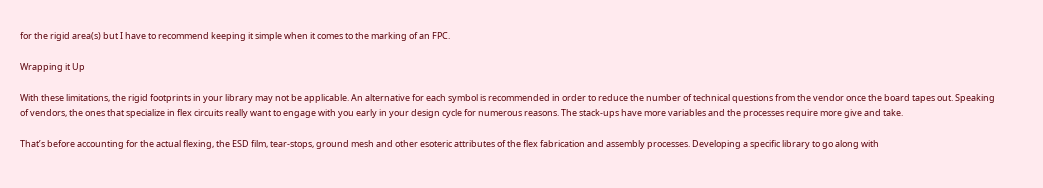for the rigid area(s) but I have to recommend keeping it simple when it comes to the marking of an FPC.

Wrapping it Up

With these limitations, the rigid footprints in your library may not be applicable. An alternative for each symbol is recommended in order to reduce the number of technical questions from the vendor once the board tapes out. Speaking of vendors, the ones that specialize in flex circuits really want to engage with you early in your design cycle for numerous reasons. The stack-ups have more variables and the processes require more give and take.

That’s before accounting for the actual flexing, the ESD film, tear-stops, ground mesh and other esoteric attributes of the flex fabrication and assembly processes. Developing a specific library to go along with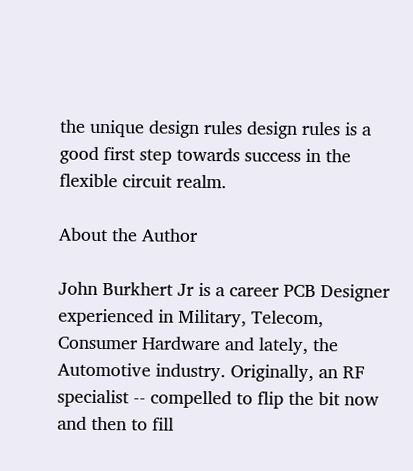the unique design rules design rules is a good first step towards success in the flexible circuit realm.

About the Author

John Burkhert Jr is a career PCB Designer experienced in Military, Telecom, Consumer Hardware and lately, the Automotive industry. Originally, an RF specialist -- compelled to flip the bit now and then to fill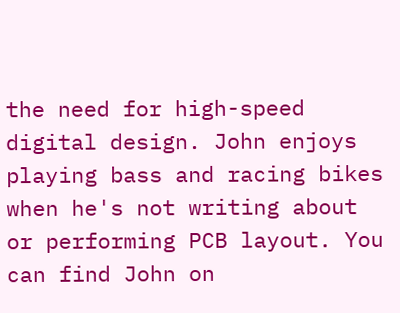the need for high-speed digital design. John enjoys playing bass and racing bikes when he's not writing about or performing PCB layout. You can find John on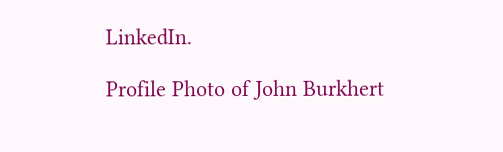LinkedIn.

Profile Photo of John Burkhert